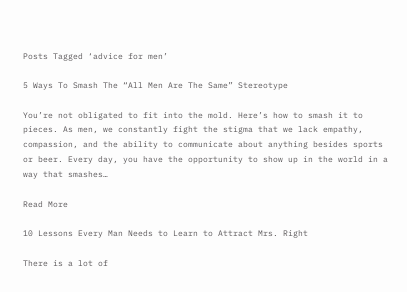Posts Tagged ‘advice for men’

5 Ways To Smash The “All Men Are The Same” Stereotype

You’re not obligated to fit into the mold. Here’s how to smash it to pieces. As men, we constantly fight the stigma that we lack empathy, compassion, and the ability to communicate about anything besides sports or beer. Every day, you have the opportunity to show up in the world in a way that smashes…

Read More

10 Lessons Every Man Needs to Learn to Attract Mrs. Right

There is a lot of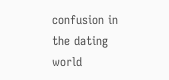confusion in the dating world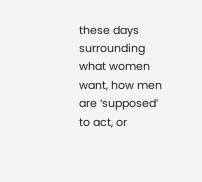these days surrounding what women want, how men are ‘supposed’ to act, or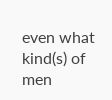even what kind(s) of men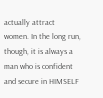actually attract women. In the long run, though, it is always a man who is confident and secure in HIMSELF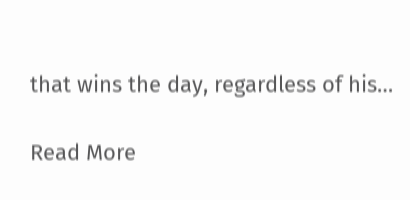that wins the day, regardless of his…

Read More